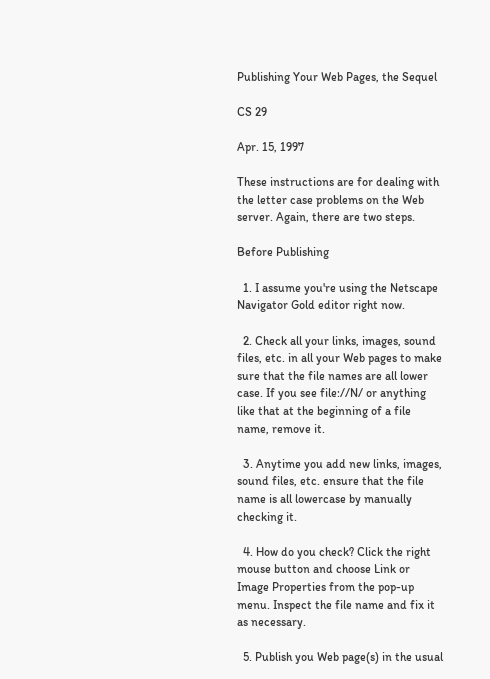Publishing Your Web Pages, the Sequel

CS 29

Apr. 15, 1997

These instructions are for dealing with the letter case problems on the Web server. Again, there are two steps.

Before Publishing

  1. I assume you're using the Netscape Navigator Gold editor right now.

  2. Check all your links, images, sound files, etc. in all your Web pages to make sure that the file names are all lower case. If you see file://N/ or anything like that at the beginning of a file name, remove it.

  3. Anytime you add new links, images, sound files, etc. ensure that the file name is all lowercase by manually checking it.

  4. How do you check? Click the right mouse button and choose Link or Image Properties from the pop-up menu. Inspect the file name and fix it as necessary.

  5. Publish you Web page(s) in the usual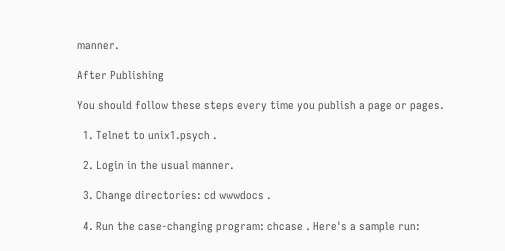manner.

After Publishing

You should follow these steps every time you publish a page or pages.

  1. Telnet to unix1.psych .

  2. Login in the usual manner.

  3. Change directories: cd wwwdocs .

  4. Run the case-changing program: chcase . Here's a sample run: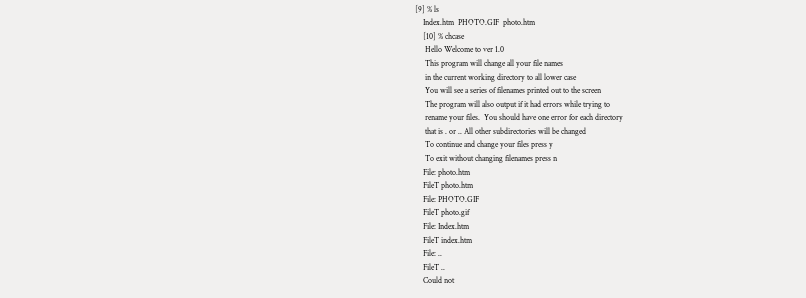[9] % ls
    Index.htm  PHOTO.GIF  photo.htm
    [10] % chcase
     Hello Welcome to ver 1.0
     This program will change all your file names
     in the current working directory to all lower case
     You will see a series of filenames printed out to the screen
     The program will also output if it had errors while trying to
     rename your files.  You should have one error for each directory
     that is . or .. All other subdirectories will be changed
     To continue and change your files press y
     To exit without changing filenames press n
    File: photo.htm
    FileT photo.htm
    File: PHOTO.GIF
    FileT photo.gif
    File: Index.htm
    FileT index.htm
    File: ..
    FileT ..
    Could not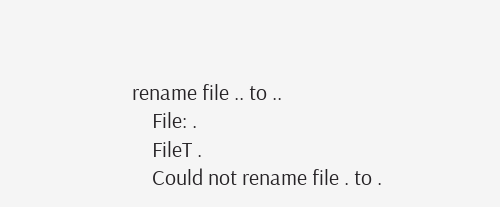rename file .. to ..
    File: .
    FileT .
    Could not rename file . to .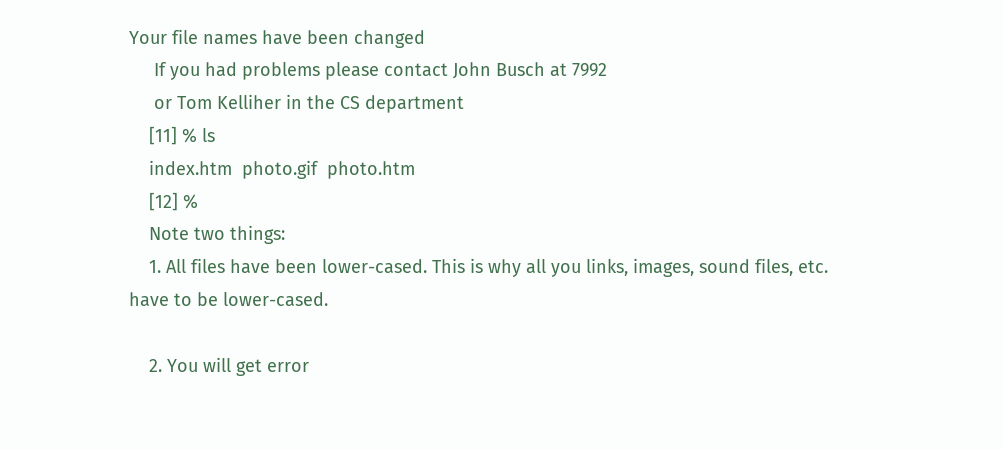Your file names have been changed
     If you had problems please contact John Busch at 7992
     or Tom Kelliher in the CS department
    [11] % ls
    index.htm  photo.gif  photo.htm
    [12] %
    Note two things:
    1. All files have been lower-cased. This is why all you links, images, sound files, etc. have to be lower-cased.

    2. You will get error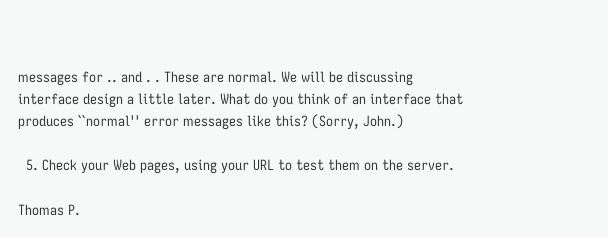messages for .. and . . These are normal. We will be discussing interface design a little later. What do you think of an interface that produces ``normal'' error messages like this? (Sorry, John.)

  5. Check your Web pages, using your URL to test them on the server.

Thomas P.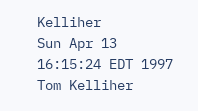Kelliher
Sun Apr 13 16:15:24 EDT 1997
Tom Kelliher